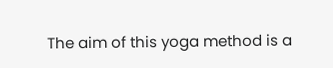The aim of this yoga method is a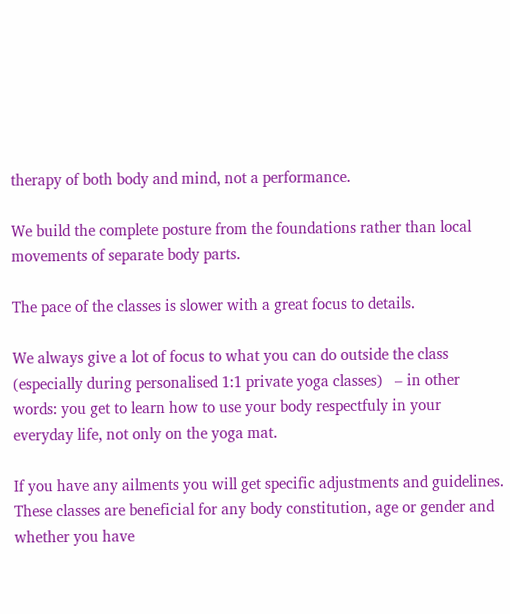therapy of both body and mind, not a performance.

We build the complete posture from the foundations rather than local movements of separate body parts.

The pace of the classes is slower with a great focus to details.

We always give a lot of focus to what you can do outside the class (especially during personalised 1:1 private yoga classes)   – in other words: you get to learn how to use your body respectfuly in your everyday life, not only on the yoga mat.

If you have any ailments you will get specific adjustments and guidelines. These classes are beneficial for any body constitution, age or gender and whether you have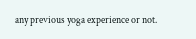any previous yoga experience or not.